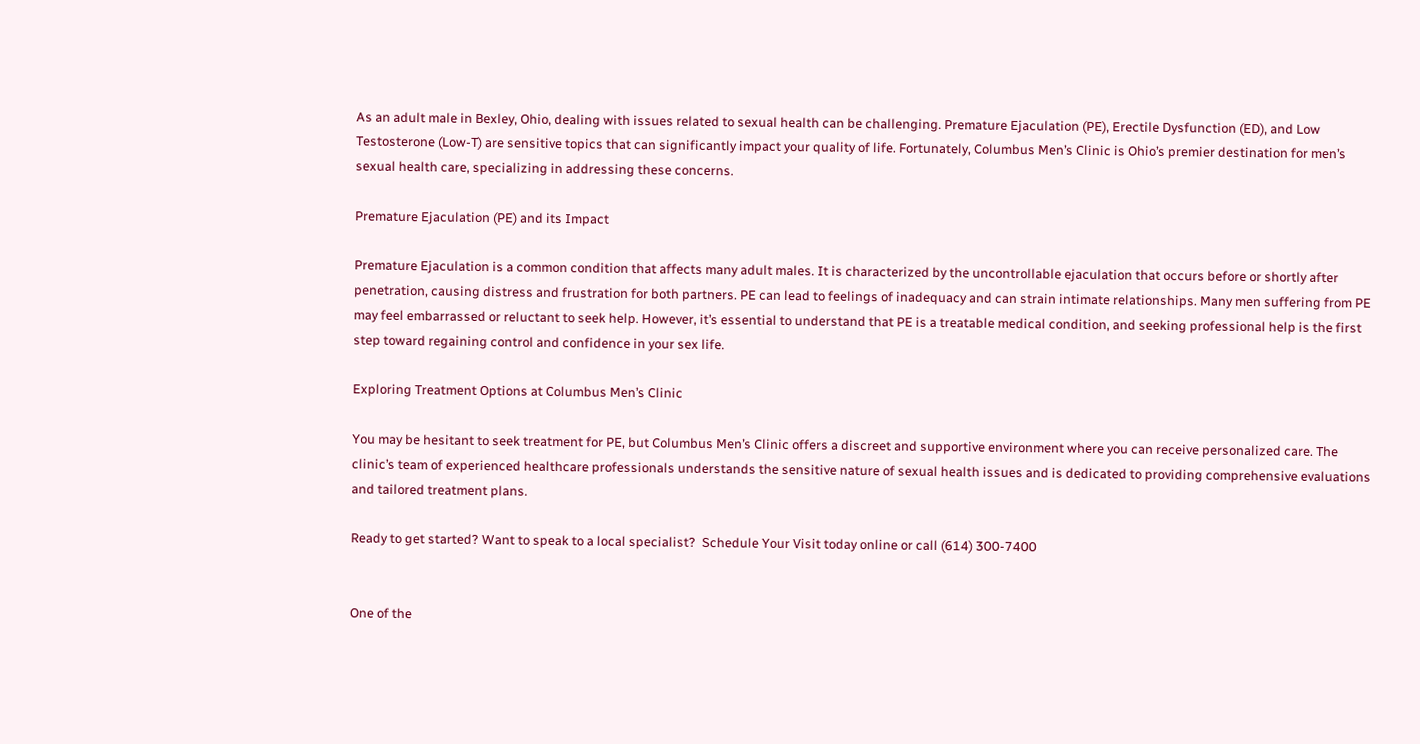As an adult male in Bexley, Ohio, dealing with issues related to sexual health can be challenging. Premature Ejaculation (PE), Erectile Dysfunction (ED), and Low Testosterone (Low-T) are sensitive topics that can significantly impact your quality of life. Fortunately, Columbus Men’s Clinic is Ohio’s premier destination for men’s sexual health care, specializing in addressing these concerns.

Premature Ejaculation (PE) and its Impact

Premature Ejaculation is a common condition that affects many adult males. It is characterized by the uncontrollable ejaculation that occurs before or shortly after penetration, causing distress and frustration for both partners. PE can lead to feelings of inadequacy and can strain intimate relationships. Many men suffering from PE may feel embarrassed or reluctant to seek help. However, it’s essential to understand that PE is a treatable medical condition, and seeking professional help is the first step toward regaining control and confidence in your sex life.

Exploring Treatment Options at Columbus Men’s Clinic

You may be hesitant to seek treatment for PE, but Columbus Men’s Clinic offers a discreet and supportive environment where you can receive personalized care. The clinic’s team of experienced healthcare professionals understands the sensitive nature of sexual health issues and is dedicated to providing comprehensive evaluations and tailored treatment plans.

Ready to get started? Want to speak to a local specialist?  Schedule Your Visit today online or call (614) 300-7400


One of the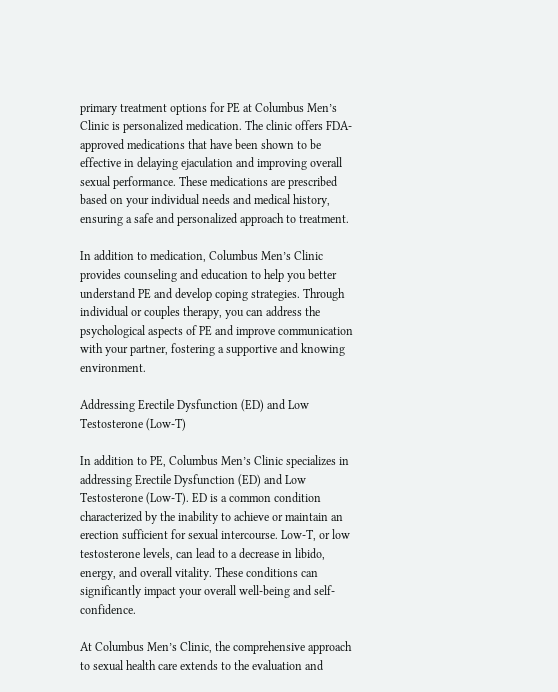primary treatment options for PE at Columbus Men’s Clinic is personalized medication. The clinic offers FDA-approved medications that have been shown to be effective in delaying ejaculation and improving overall sexual performance. These medications are prescribed based on your individual needs and medical history, ensuring a safe and personalized approach to treatment.

In addition to medication, Columbus Men’s Clinic provides counseling and education to help you better understand PE and develop coping strategies. Through individual or couples therapy, you can address the psychological aspects of PE and improve communication with your partner, fostering a supportive and knowing environment.

Addressing Erectile Dysfunction (ED) and Low Testosterone (Low-T)

In addition to PE, Columbus Men’s Clinic specializes in addressing Erectile Dysfunction (ED) and Low Testosterone (Low-T). ED is a common condition characterized by the inability to achieve or maintain an erection sufficient for sexual intercourse. Low-T, or low testosterone levels, can lead to a decrease in libido, energy, and overall vitality. These conditions can significantly impact your overall well-being and self-confidence.

At Columbus Men’s Clinic, the comprehensive approach to sexual health care extends to the evaluation and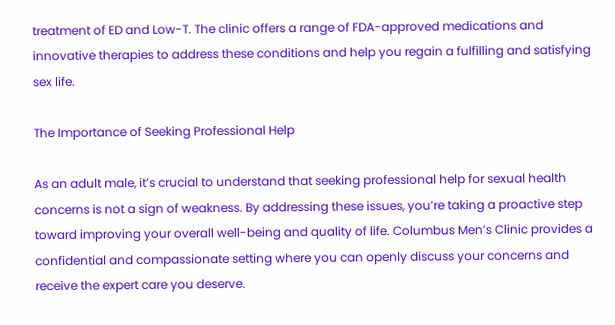treatment of ED and Low-T. The clinic offers a range of FDA-approved medications and innovative therapies to address these conditions and help you regain a fulfilling and satisfying sex life.

The Importance of Seeking Professional Help

As an adult male, it’s crucial to understand that seeking professional help for sexual health concerns is not a sign of weakness. By addressing these issues, you’re taking a proactive step toward improving your overall well-being and quality of life. Columbus Men’s Clinic provides a confidential and compassionate setting where you can openly discuss your concerns and receive the expert care you deserve.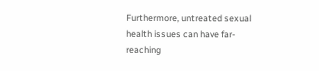Furthermore, untreated sexual health issues can have far-reaching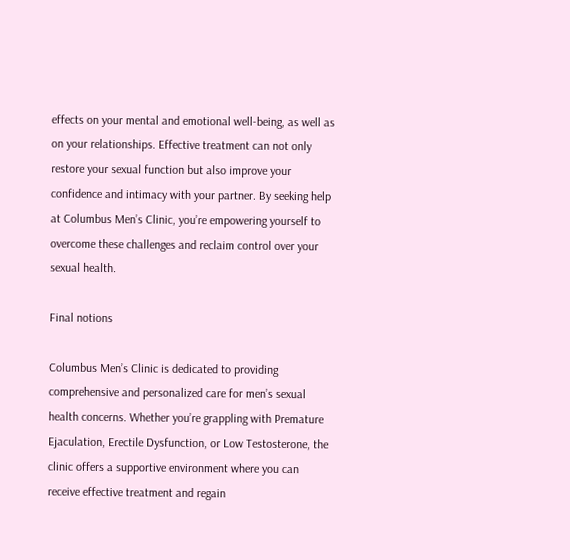effects on your mental and emotional well-being, as well as on your relationships. Effective treatment can not only restore your sexual function but also improve your confidence and intimacy with your partner. By seeking help at Columbus Men’s Clinic, you’re empowering yourself to overcome these challenges and reclaim control over your sexual health.

Final notions

Columbus Men’s Clinic is dedicated to providing comprehensive and personalized care for men’s sexual health concerns. Whether you’re grappling with Premature Ejaculation, Erectile Dysfunction, or Low Testosterone, the clinic offers a supportive environment where you can receive effective treatment and regain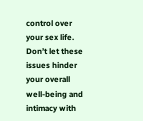control over your sex life. Don’t let these issues hinder your overall well-being and intimacy with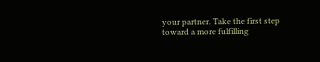your partner. Take the first step toward a more fulfilling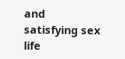and satisfying sex life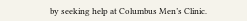by seeking help at Columbus Men’s Clinic.